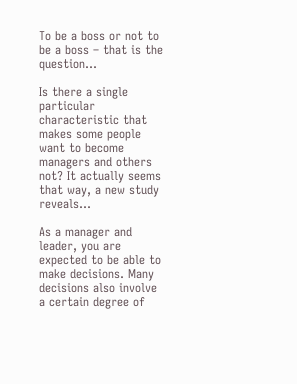To be a boss or not to be a boss – that is the question…

Is there a single particular characteristic that makes some people want to become managers and others not? It actually seems that way, a new study reveals…

As a manager and leader, you are expected to be able to make decisions. Many decisions also involve a certain degree of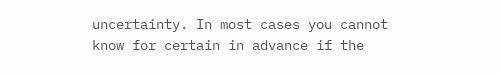uncertainty. In most cases you cannot know for certain in advance if the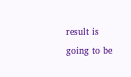result is going to be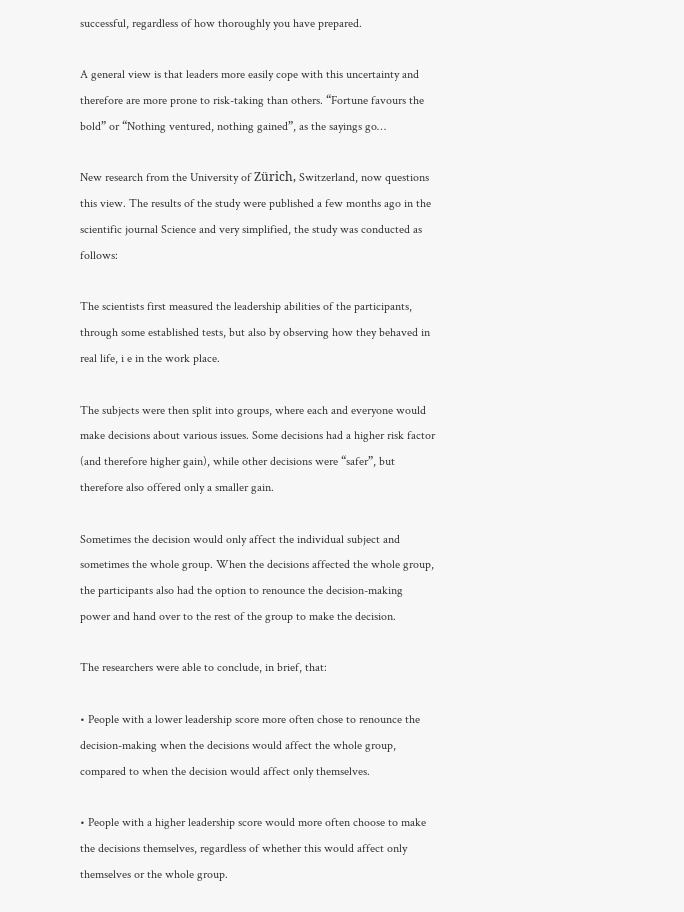successful, regardless of how thoroughly you have prepared.

A general view is that leaders more easily cope with this uncertainty and therefore are more prone to risk-taking than others. “Fortune favours the bold” or “Nothing ventured, nothing gained”, as the sayings go…

New research from the University of Zürich, Switzerland, now questions this view. The results of the study were published a few months ago in the scientific journal Science and very simplified, the study was conducted as follows:

The scientists first measured the leadership abilities of the participants, through some established tests, but also by observing how they behaved in real life, i e in the work place.

The subjects were then split into groups, where each and everyone would make decisions about various issues. Some decisions had a higher risk factor (and therefore higher gain), while other decisions were “safer”, but therefore also offered only a smaller gain.

Sometimes the decision would only affect the individual subject and sometimes the whole group. When the decisions affected the whole group, the participants also had the option to renounce the decision-making power and hand over to the rest of the group to make the decision.

The researchers were able to conclude, in brief, that:

• People with a lower leadership score more often chose to renounce the decision-making when the decisions would affect the whole group, compared to when the decision would affect only themselves.

• People with a higher leadership score would more often choose to make the decisions themselves, regardless of whether this would affect only themselves or the whole group.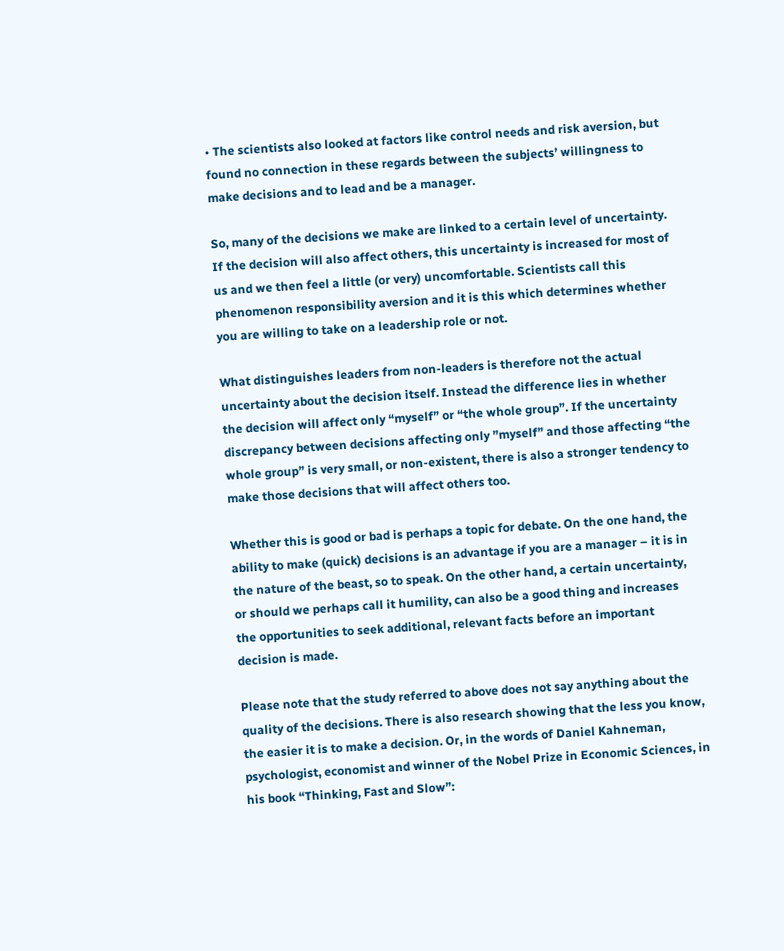• The scientists also looked at factors like control needs and risk aversion, but found no connection in these regards between the subjects’ willingness to make decisions and to lead and be a manager.

So, many of the decisions we make are linked to a certain level of uncertainty. If the decision will also affect others, this uncertainty is increased for most of us and we then feel a little (or very) uncomfortable. Scientists call this phenomenon responsibility aversion and it is this which determines whether you are willing to take on a leadership role or not.

What distinguishes leaders from non-leaders is therefore not the actual uncertainty about the decision itself. Instead the difference lies in whether the decision will affect only “myself” or “the whole group”. If the uncertainty discrepancy between decisions affecting only ”myself” and those affecting “the whole group” is very small, or non-existent, there is also a stronger tendency to make those decisions that will affect others too.

Whether this is good or bad is perhaps a topic for debate. On the one hand, the ability to make (quick) decisions is an advantage if you are a manager – it is in the nature of the beast, so to speak. On the other hand, a certain uncertainty, or should we perhaps call it humility, can also be a good thing and increases the opportunities to seek additional, relevant facts before an important decision is made.

Please note that the study referred to above does not say anything about the quality of the decisions. There is also research showing that the less you know, the easier it is to make a decision. Or, in the words of Daniel Kahneman, psychologist, economist and winner of the Nobel Prize in Economic Sciences, in his book “Thinking, Fast and Slow”: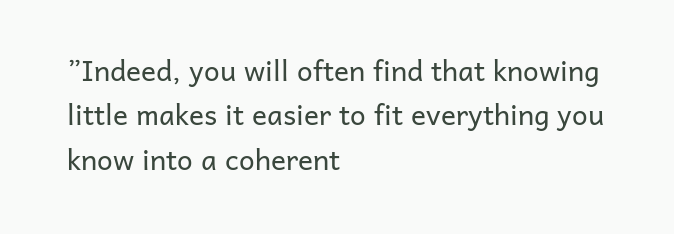”Indeed, you will often find that knowing little makes it easier to fit everything you know into a coherent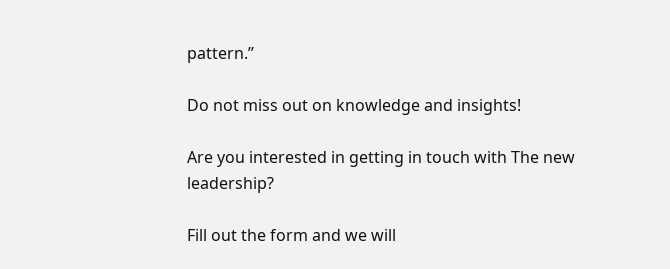pattern.”

Do not miss out on knowledge and insights!

Are you interested in getting in touch with The new leadership?

Fill out the form and we will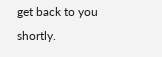get back to you shortly.